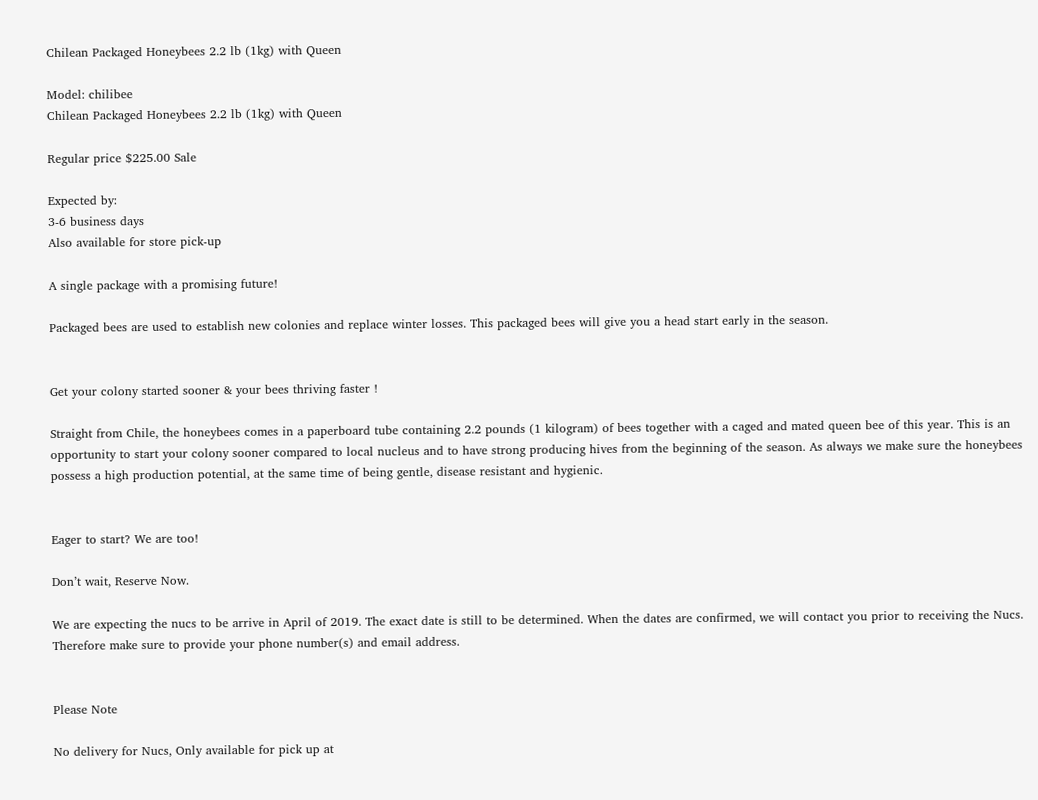Chilean Packaged Honeybees 2.2 lb (1kg) with Queen

Model: chilibee
Chilean Packaged Honeybees 2.2 lb (1kg) with Queen

Regular price $225.00 Sale

Expected by:
3-6 business days
Also available for store pick-up

A single package with a promising future!

Packaged bees are used to establish new colonies and replace winter losses. This packaged bees will give you a head start early in the season.


Get your colony started sooner & your bees thriving faster !

Straight from Chile, the honeybees comes in a paperboard tube containing 2.2 pounds (1 kilogram) of bees together with a caged and mated queen bee of this year. This is an opportunity to start your colony sooner compared to local nucleus and to have strong producing hives from the beginning of the season. As always we make sure the honeybees possess a high production potential, at the same time of being gentle, disease resistant and hygienic.


Eager to start? We are too!

Don’t wait, Reserve Now.

We are expecting the nucs to be arrive in April of 2019. The exact date is still to be determined. When the dates are confirmed, we will contact you prior to receiving the Nucs. Therefore make sure to provide your phone number(s) and email address.


Please Note

No delivery for Nucs, Only available for pick up at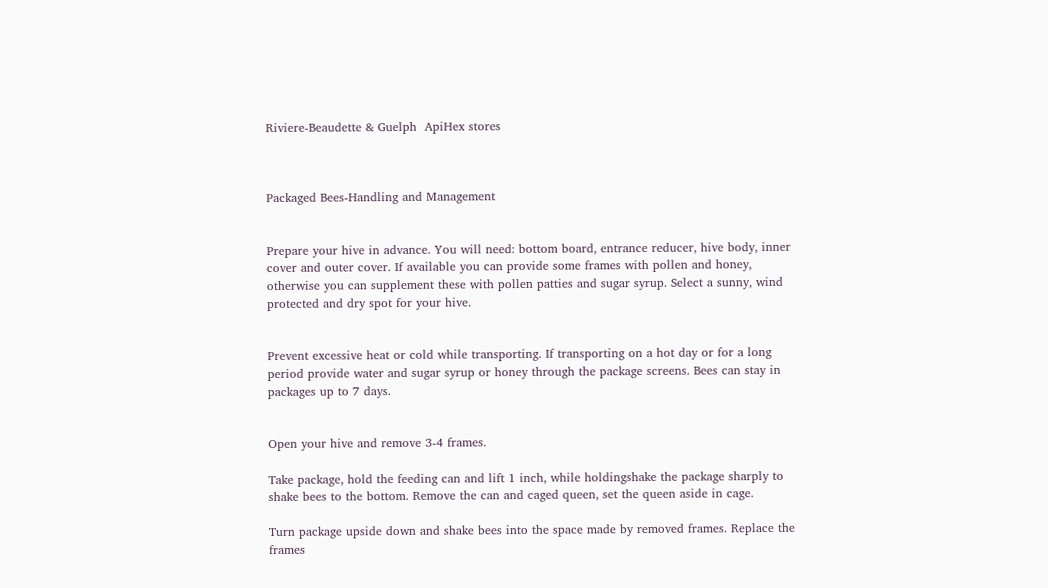Riviere-Beaudette & Guelph  ApiHex stores



Packaged Bees-Handling and Management


Prepare your hive in advance. You will need: bottom board, entrance reducer, hive body, inner cover and outer cover. If available you can provide some frames with pollen and honey, otherwise you can supplement these with pollen patties and sugar syrup. Select a sunny, wind protected and dry spot for your hive.


Prevent excessive heat or cold while transporting. If transporting on a hot day or for a long period provide water and sugar syrup or honey through the package screens. Bees can stay in packages up to 7 days.


Open your hive and remove 3-4 frames.

Take package, hold the feeding can and lift 1 inch, while holdingshake the package sharply to shake bees to the bottom. Remove the can and caged queen, set the queen aside in cage.

Turn package upside down and shake bees into the space made by removed frames. Replace the frames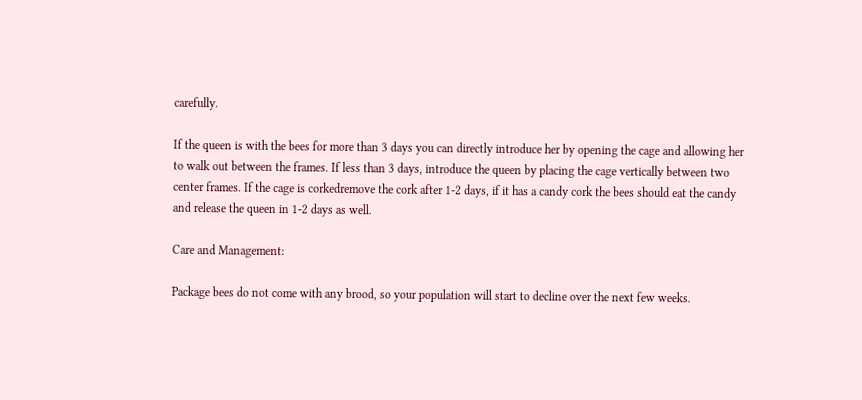carefully.

If the queen is with the bees for more than 3 days you can directly introduce her by opening the cage and allowing her to walk out between the frames. If less than 3 days, introduce the queen by placing the cage vertically between two center frames. If the cage is corkedremove the cork after 1-2 days, if it has a candy cork the bees should eat the candy and release the queen in 1-2 days as well.

Care and Management:

Package bees do not come with any brood, so your population will start to decline over the next few weeks.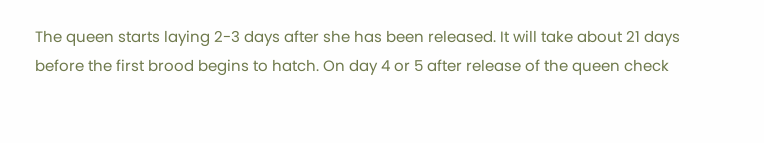The queen starts laying 2-3 days after she has been released. It will take about 21 days before the first brood begins to hatch. On day 4 or 5 after release of the queen check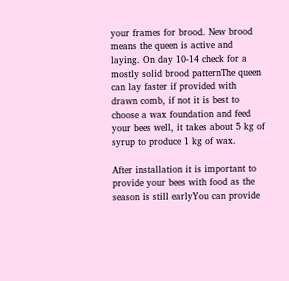your frames for brood. New brood means the queen is active and laying. On day 10-14 check for a mostly solid brood patternThe queen can lay faster if provided with drawn comb, if not it is best to choose a wax foundation and feed your bees well, it takes about 5 kg of syrup to produce 1 kg of wax.

After installation it is important to provide your bees with food as the season is still earlyYou can provide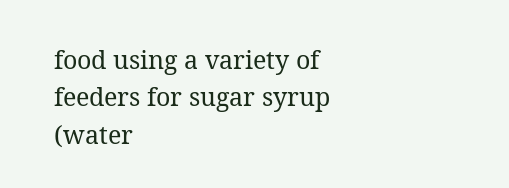food using a variety of feeders for sugar syrup (water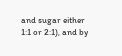and sugar either 1:1 or 2:1), and by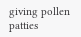giving pollen patties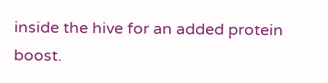inside the hive for an added protein boost.